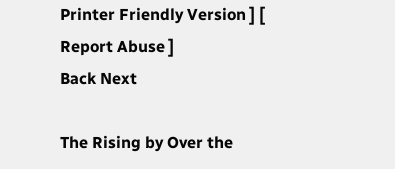Printer Friendly Version ] [ Report Abuse ]
Back Next

The Rising by Over the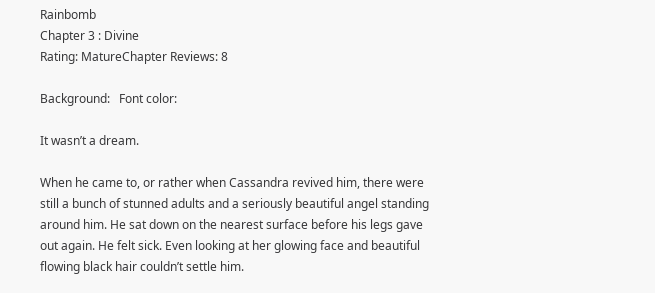Rainbomb
Chapter 3 : Divine
Rating: MatureChapter Reviews: 8

Background:   Font color:

It wasn’t a dream.

When he came to, or rather when Cassandra revived him, there were still a bunch of stunned adults and a seriously beautiful angel standing around him. He sat down on the nearest surface before his legs gave out again. He felt sick. Even looking at her glowing face and beautiful flowing black hair couldn’t settle him.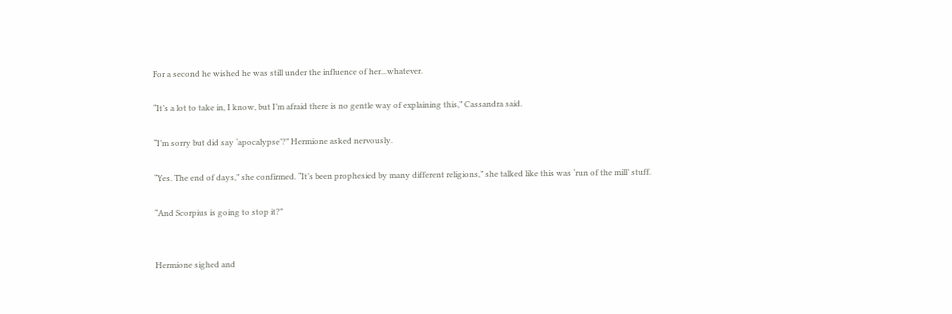For a second he wished he was still under the influence of her...whatever.

“It’s a lot to take in, I know, but I’m afraid there is no gentle way of explaining this,” Cassandra said.

“I’m sorry but did say ‘apocalypse’?” Hermione asked nervously.

“Yes. The end of days,” she confirmed. “It’s been prophesied by many different religions,” she talked like this was ‘run of the mill’ stuff.

“And Scorpius is going to stop it?”


Hermione sighed and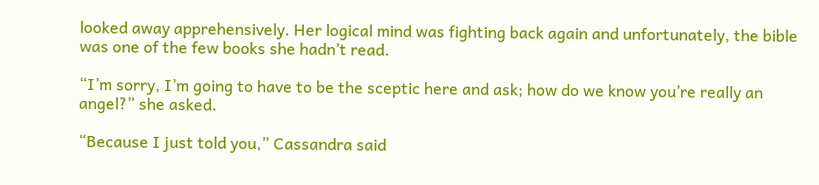looked away apprehensively. Her logical mind was fighting back again and unfortunately, the bible was one of the few books she hadn’t read.

“I’m sorry, I’m going to have to be the sceptic here and ask; how do we know you’re really an angel?” she asked.

“Because I just told you,” Cassandra said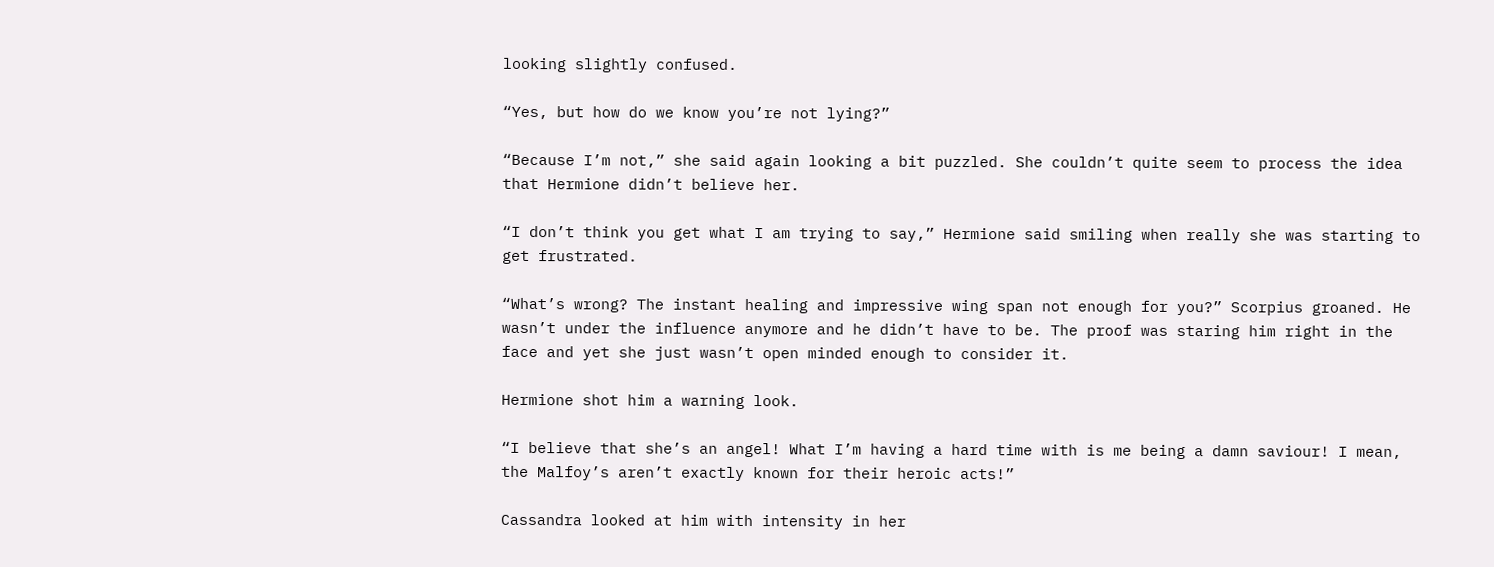looking slightly confused.

“Yes, but how do we know you’re not lying?”

“Because I’m not,” she said again looking a bit puzzled. She couldn’t quite seem to process the idea that Hermione didn’t believe her.

“I don’t think you get what I am trying to say,” Hermione said smiling when really she was starting to get frustrated.

“What’s wrong? The instant healing and impressive wing span not enough for you?” Scorpius groaned. He wasn’t under the influence anymore and he didn’t have to be. The proof was staring him right in the face and yet she just wasn’t open minded enough to consider it.

Hermione shot him a warning look.

“I believe that she’s an angel! What I’m having a hard time with is me being a damn saviour! I mean, the Malfoy’s aren’t exactly known for their heroic acts!”

Cassandra looked at him with intensity in her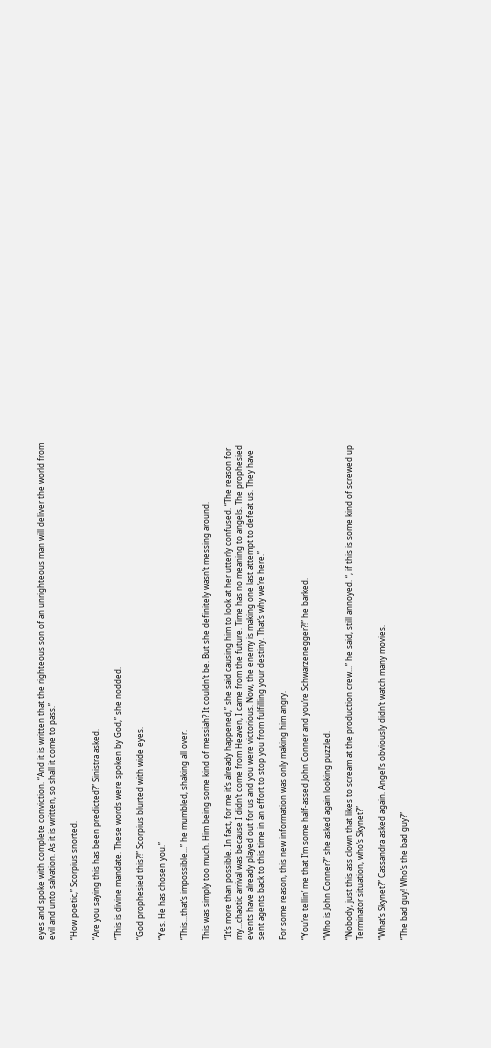eyes and spoke with complete conviction. “And it is written that the righteous son of an unrighteous man will deliver the world from evil and unto salvation. As it is written, so shall it come to pass.”

“How poetic,” Scorpius snorted.

“Are you saying this has been predicted?” Sinistra asked.

“This is divine mandate. These words were spoken by God,” she nodded.

“God prophesied this?!” Scorpius blurted with wide eyes.

“Yes. He has chosen you.”

“This...that’s impossible...” he mumbled, shaking all over.

This was simply too much. Him being some kind of messiah? It couldn’t be. But she definitely wasn’t messing around.

“It’s more than possible. In fact, for me it’s already happened,” she said causing him to look at her utterly confused. “The reason for my...chaotic arrival was because I didn’t come from Heaven, I came from the future. Time has no meaning to angels. The prophesied events have already played out for us and you were victorious. Now, the enemy is making one last attempt to defeat us. They have sent agents back to this time in an effort to stop you from fulfilling your destiny. That’s why we’re here.”

For some reason, this new information was only making him angry.

“You’re tellin’ me that I’m some half-assed John Conner and you’re Schwarzenegger?!” he barked.

“Who is John Conner?” she asked again looking puzzled.

“Nobody, just this ass clown that likes to scream at the production crew...” he said, still annoyed. “, if this is some kind of screwed up Terminator situation, who’s Skynet?”

“What’s Skynet?” Cassandra asked again. Angel’s obviously didn’t watch many movies.

“The bad guy! Who’s the bad guy?”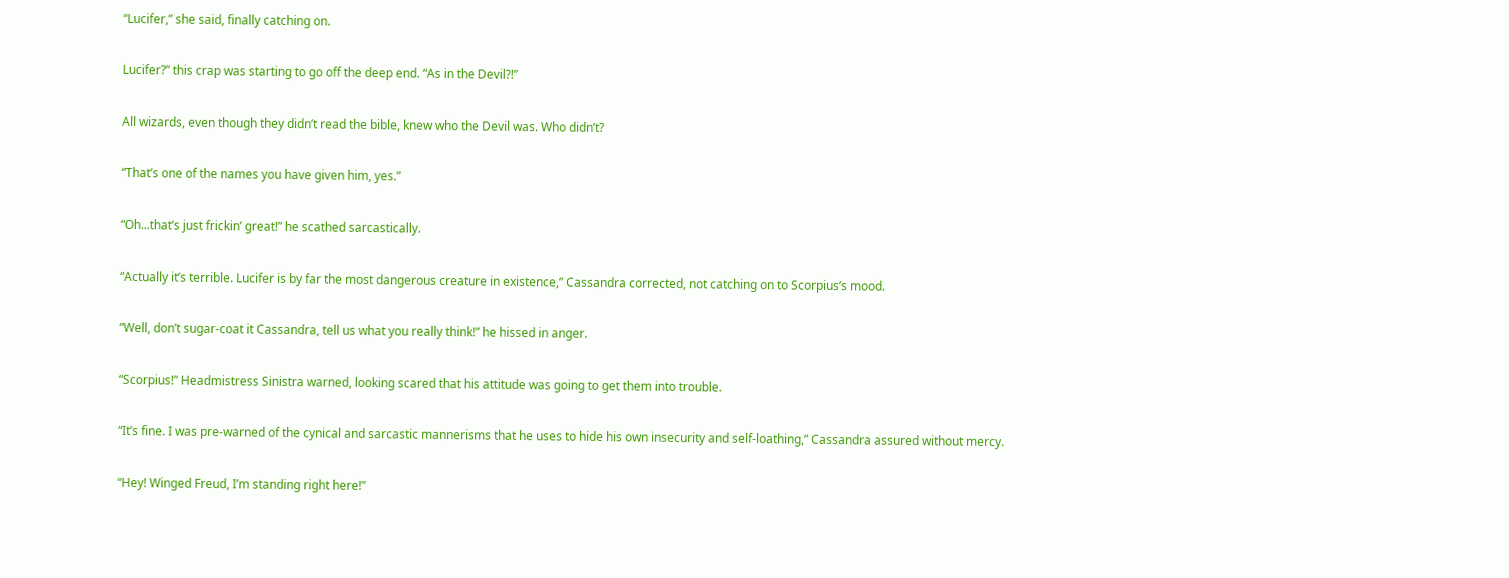“Lucifer,” she said, finally catching on.

Lucifer?” this crap was starting to go off the deep end. “As in the Devil?!”

All wizards, even though they didn’t read the bible, knew who the Devil was. Who didn’t?

“That’s one of the names you have given him, yes.”

“Oh...that’s just frickin’ great!” he scathed sarcastically.

“Actually it’s terrible. Lucifer is by far the most dangerous creature in existence,” Cassandra corrected, not catching on to Scorpius’s mood.

“Well, don’t sugar-coat it Cassandra, tell us what you really think!” he hissed in anger.

“Scorpius!” Headmistress Sinistra warned, looking scared that his attitude was going to get them into trouble.

“It’s fine. I was pre-warned of the cynical and sarcastic mannerisms that he uses to hide his own insecurity and self-loathing,” Cassandra assured without mercy.

“Hey! Winged Freud, I’m standing right here!”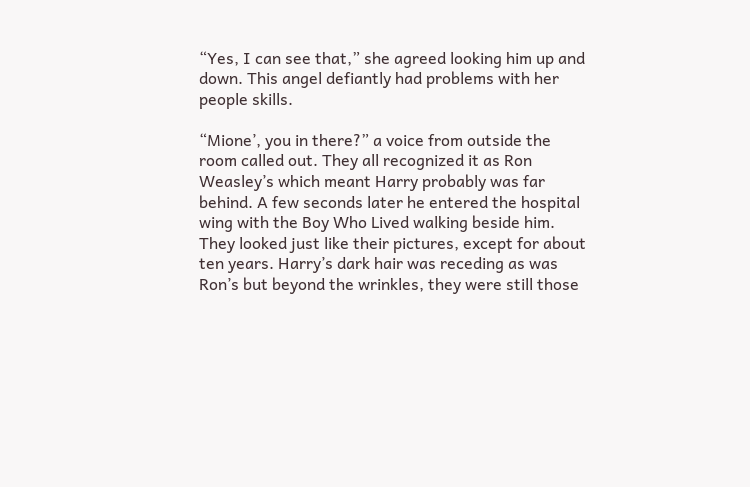“Yes, I can see that,” she agreed looking him up and down. This angel defiantly had problems with her people skills.

“Mione’, you in there?” a voice from outside the room called out. They all recognized it as Ron Weasley’s which meant Harry probably was far behind. A few seconds later he entered the hospital wing with the Boy Who Lived walking beside him. They looked just like their pictures, except for about ten years. Harry’s dark hair was receding as was Ron’s but beyond the wrinkles, they were still those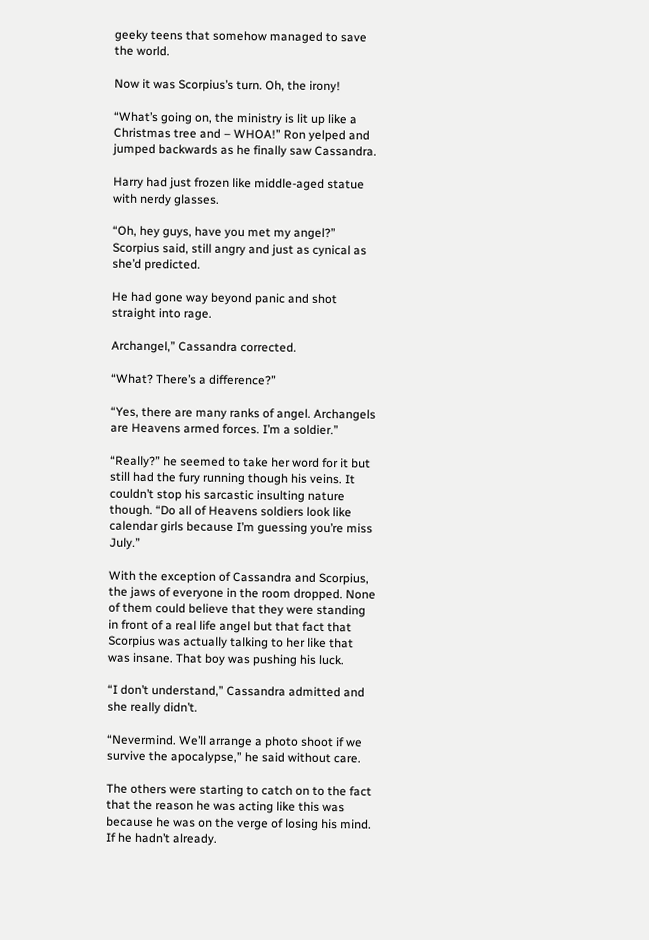geeky teens that somehow managed to save the world.

Now it was Scorpius’s turn. Oh, the irony!

“What’s going on, the ministry is lit up like a Christmas tree and – WHOA!” Ron yelped and jumped backwards as he finally saw Cassandra.

Harry had just frozen like middle-aged statue with nerdy glasses.

“Oh, hey guys, have you met my angel?” Scorpius said, still angry and just as cynical as she’d predicted.

He had gone way beyond panic and shot straight into rage.

Archangel,” Cassandra corrected.

“What? There’s a difference?”

“Yes, there are many ranks of angel. Archangels are Heavens armed forces. I’m a soldier.”

“Really?” he seemed to take her word for it but still had the fury running though his veins. It couldn’t stop his sarcastic insulting nature though. “Do all of Heavens soldiers look like calendar girls because I’m guessing you’re miss July.”

With the exception of Cassandra and Scorpius, the jaws of everyone in the room dropped. None of them could believe that they were standing in front of a real life angel but that fact that Scorpius was actually talking to her like that was insane. That boy was pushing his luck.

“I don’t understand,” Cassandra admitted and she really didn’t.

“Nevermind. We’ll arrange a photo shoot if we survive the apocalypse,” he said without care.

The others were starting to catch on to the fact that the reason he was acting like this was because he was on the verge of losing his mind. If he hadn’t already.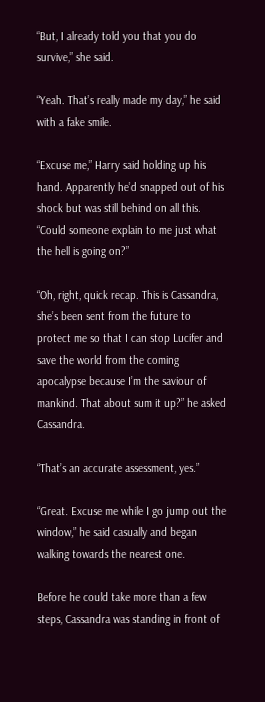“But, I already told you that you do survive,” she said.

“Yeah. That’s really made my day,” he said with a fake smile.

“Excuse me,” Harry said holding up his hand. Apparently he’d snapped out of his shock but was still behind on all this. “Could someone explain to me just what the hell is going on?”

“Oh, right, quick recap. This is Cassandra, she’s been sent from the future to protect me so that I can stop Lucifer and save the world from the coming apocalypse because I’m the saviour of mankind. That about sum it up?” he asked Cassandra.

“That’s an accurate assessment, yes.”

“Great. Excuse me while I go jump out the window,” he said casually and began walking towards the nearest one.

Before he could take more than a few steps, Cassandra was standing in front of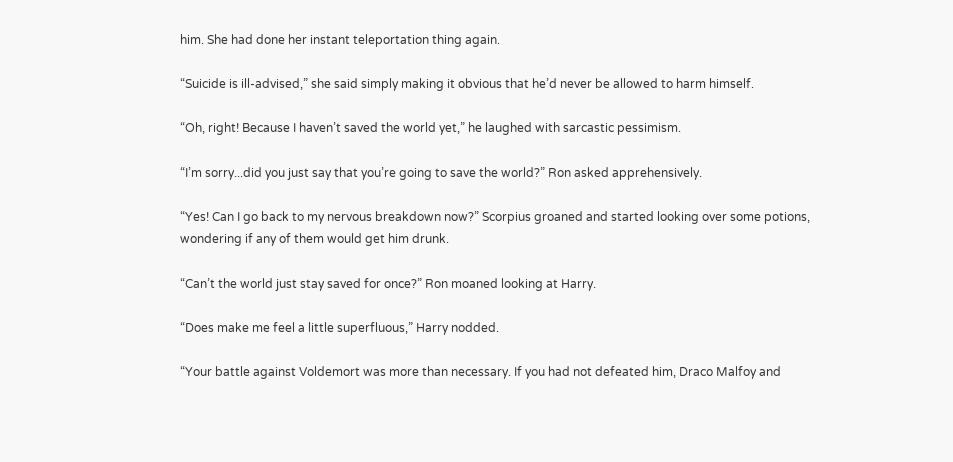him. She had done her instant teleportation thing again.

“Suicide is ill-advised,” she said simply making it obvious that he’d never be allowed to harm himself.

“Oh, right! Because I haven’t saved the world yet,” he laughed with sarcastic pessimism.

“I’m sorry...did you just say that you’re going to save the world?” Ron asked apprehensively.

“Yes! Can I go back to my nervous breakdown now?” Scorpius groaned and started looking over some potions, wondering if any of them would get him drunk.

“Can’t the world just stay saved for once?” Ron moaned looking at Harry.

“Does make me feel a little superfluous,” Harry nodded.

“Your battle against Voldemort was more than necessary. If you had not defeated him, Draco Malfoy and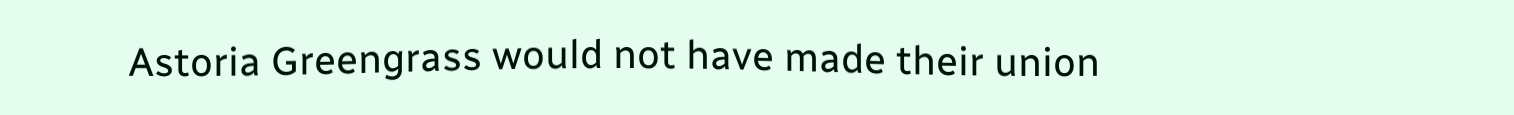Astoria Greengrass would not have made their union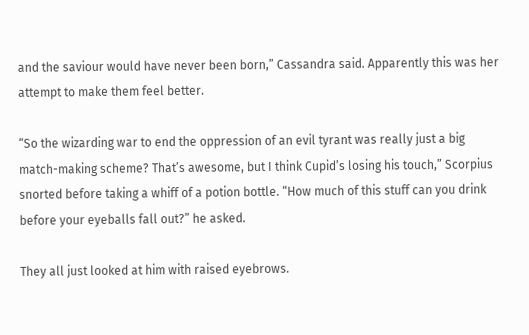and the saviour would have never been born,” Cassandra said. Apparently this was her attempt to make them feel better.

“So the wizarding war to end the oppression of an evil tyrant was really just a big match-making scheme? That’s awesome, but I think Cupid’s losing his touch,” Scorpius snorted before taking a whiff of a potion bottle. “How much of this stuff can you drink before your eyeballs fall out?” he asked.

They all just looked at him with raised eyebrows.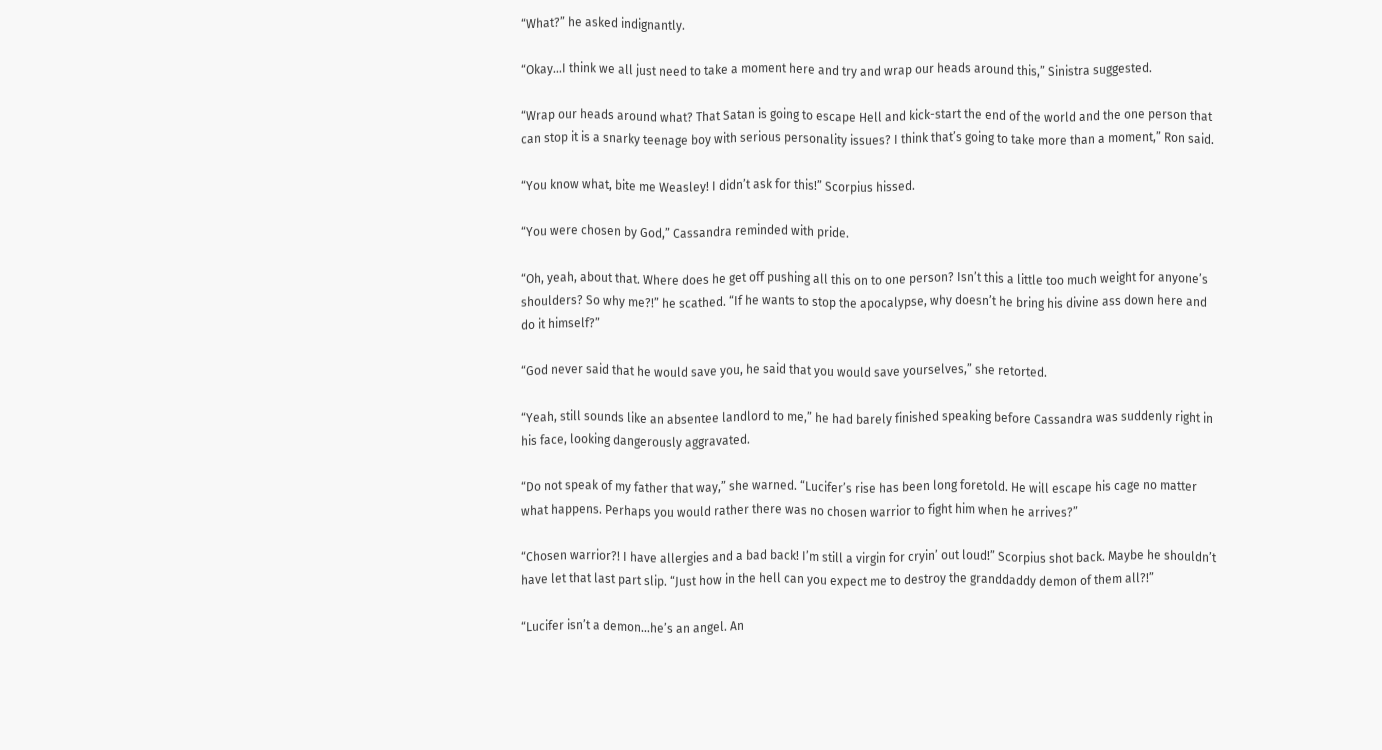“What?” he asked indignantly.

“Okay...I think we all just need to take a moment here and try and wrap our heads around this,” Sinistra suggested.

“Wrap our heads around what? That Satan is going to escape Hell and kick-start the end of the world and the one person that can stop it is a snarky teenage boy with serious personality issues? I think that’s going to take more than a moment,” Ron said.

“You know what, bite me Weasley! I didn’t ask for this!” Scorpius hissed.

“You were chosen by God,” Cassandra reminded with pride.

“Oh, yeah, about that. Where does he get off pushing all this on to one person? Isn’t this a little too much weight for anyone’s shoulders? So why me?!” he scathed. “If he wants to stop the apocalypse, why doesn’t he bring his divine ass down here and do it himself?”

“God never said that he would save you, he said that you would save yourselves,” she retorted.

“Yeah, still sounds like an absentee landlord to me,” he had barely finished speaking before Cassandra was suddenly right in his face, looking dangerously aggravated.

“Do not speak of my father that way,” she warned. “Lucifer’s rise has been long foretold. He will escape his cage no matter what happens. Perhaps you would rather there was no chosen warrior to fight him when he arrives?”

“Chosen warrior?! I have allergies and a bad back! I’m still a virgin for cryin’ out loud!” Scorpius shot back. Maybe he shouldn’t have let that last part slip. “Just how in the hell can you expect me to destroy the granddaddy demon of them all?!”

“Lucifer isn’t a demon...he’s an angel. An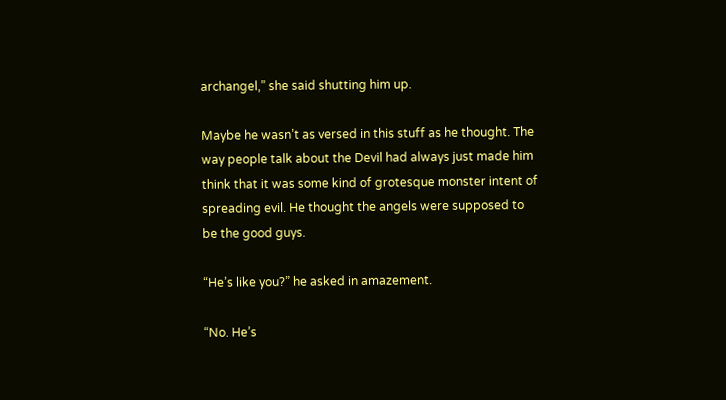archangel,” she said shutting him up.

Maybe he wasn’t as versed in this stuff as he thought. The way people talk about the Devil had always just made him think that it was some kind of grotesque monster intent of spreading evil. He thought the angels were supposed to be the good guys.

“He’s like you?” he asked in amazement.

“No. He’s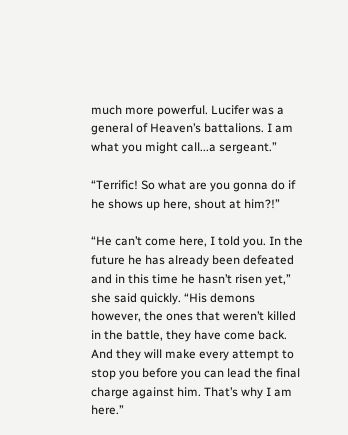much more powerful. Lucifer was a general of Heaven’s battalions. I am what you might call...a sergeant.”

“Terrific! So what are you gonna do if he shows up here, shout at him?!”

“He can’t come here, I told you. In the future he has already been defeated and in this time he hasn’t risen yet,” she said quickly. “His demons however, the ones that weren’t killed in the battle, they have come back. And they will make every attempt to stop you before you can lead the final charge against him. That’s why I am here.”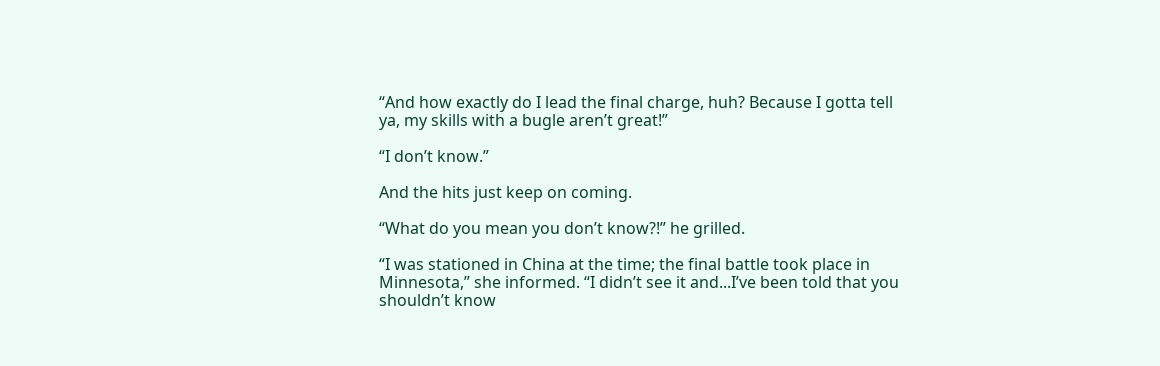“And how exactly do I lead the final charge, huh? Because I gotta tell ya, my skills with a bugle aren’t great!”

“I don’t know.”

And the hits just keep on coming.

“What do you mean you don’t know?!” he grilled.

“I was stationed in China at the time; the final battle took place in Minnesota,” she informed. “I didn’t see it and...I’ve been told that you shouldn’t know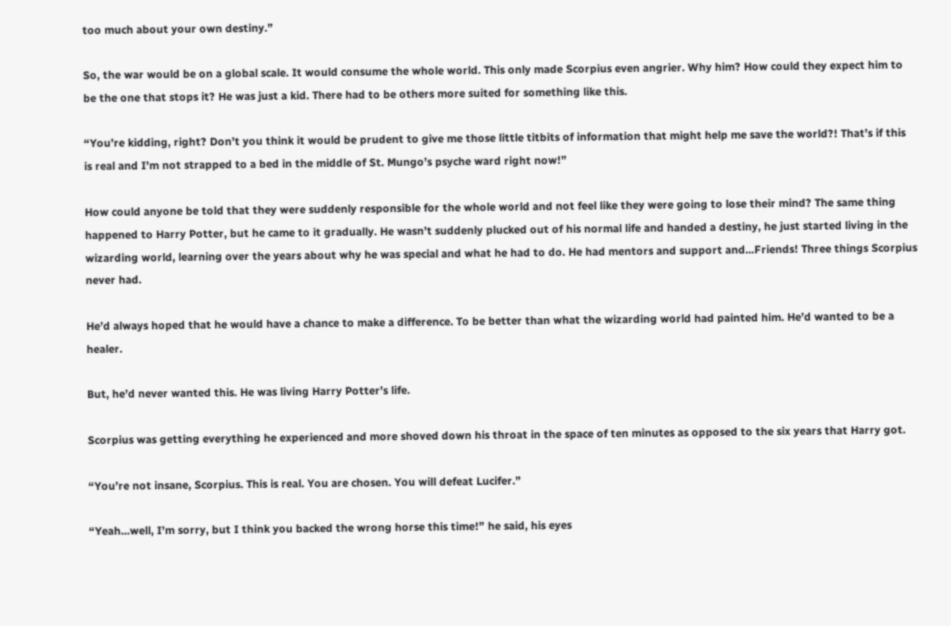too much about your own destiny.”

So, the war would be on a global scale. It would consume the whole world. This only made Scorpius even angrier. Why him? How could they expect him to be the one that stops it? He was just a kid. There had to be others more suited for something like this.

“You’re kidding, right? Don’t you think it would be prudent to give me those little titbits of information that might help me save the world?! That’s if this is real and I’m not strapped to a bed in the middle of St. Mungo’s psyche ward right now!”

How could anyone be told that they were suddenly responsible for the whole world and not feel like they were going to lose their mind? The same thing happened to Harry Potter, but he came to it gradually. He wasn’t suddenly plucked out of his normal life and handed a destiny, he just started living in the wizarding world, learning over the years about why he was special and what he had to do. He had mentors and support and...Friends! Three things Scorpius never had.

He’d always hoped that he would have a chance to make a difference. To be better than what the wizarding world had painted him. He’d wanted to be a healer.

But, he’d never wanted this. He was living Harry Potter’s life.

Scorpius was getting everything he experienced and more shoved down his throat in the space of ten minutes as opposed to the six years that Harry got.

“You’re not insane, Scorpius. This is real. You are chosen. You will defeat Lucifer.”

“Yeah...well, I’m sorry, but I think you backed the wrong horse this time!” he said, his eyes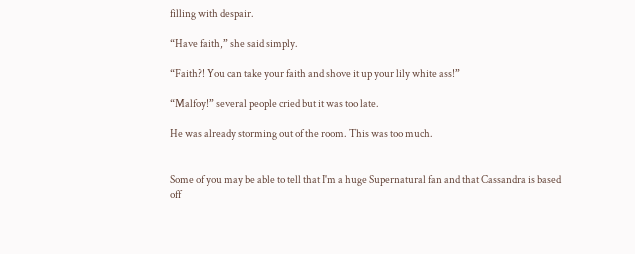filling with despair.

“Have faith,” she said simply.

“Faith?! You can take your faith and shove it up your lily white ass!”

“Malfoy!” several people cried but it was too late.

He was already storming out of the room. This was too much.


Some of you may be able to tell that I'm a huge Supernatural fan and that Cassandra is based off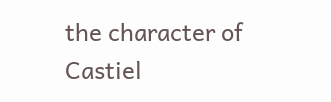the character of Castiel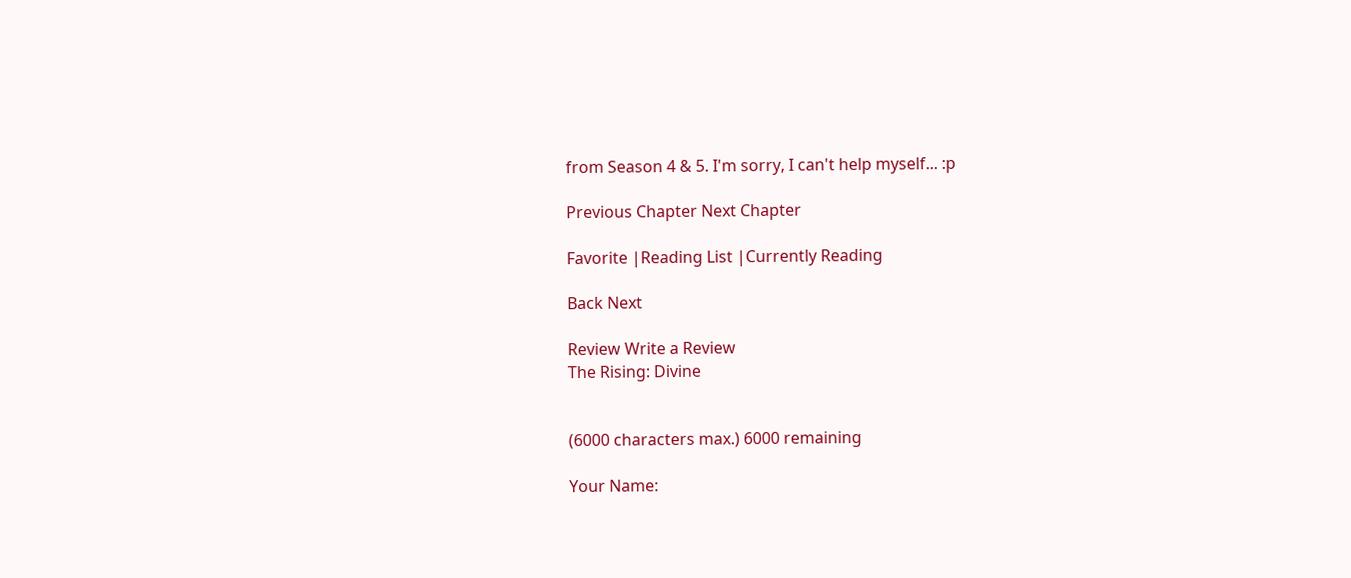from Season 4 & 5. I'm sorry, I can't help myself... :p

Previous Chapter Next Chapter

Favorite |Reading List |Currently Reading

Back Next

Review Write a Review
The Rising: Divine


(6000 characters max.) 6000 remaining

Your Name: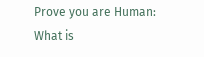Prove you are Human:
What is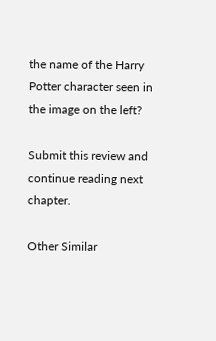the name of the Harry Potter character seen in the image on the left?

Submit this review and continue reading next chapter.

Other Similar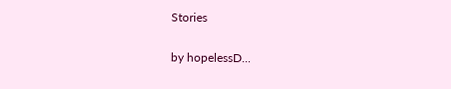Stories

by hopelessD...